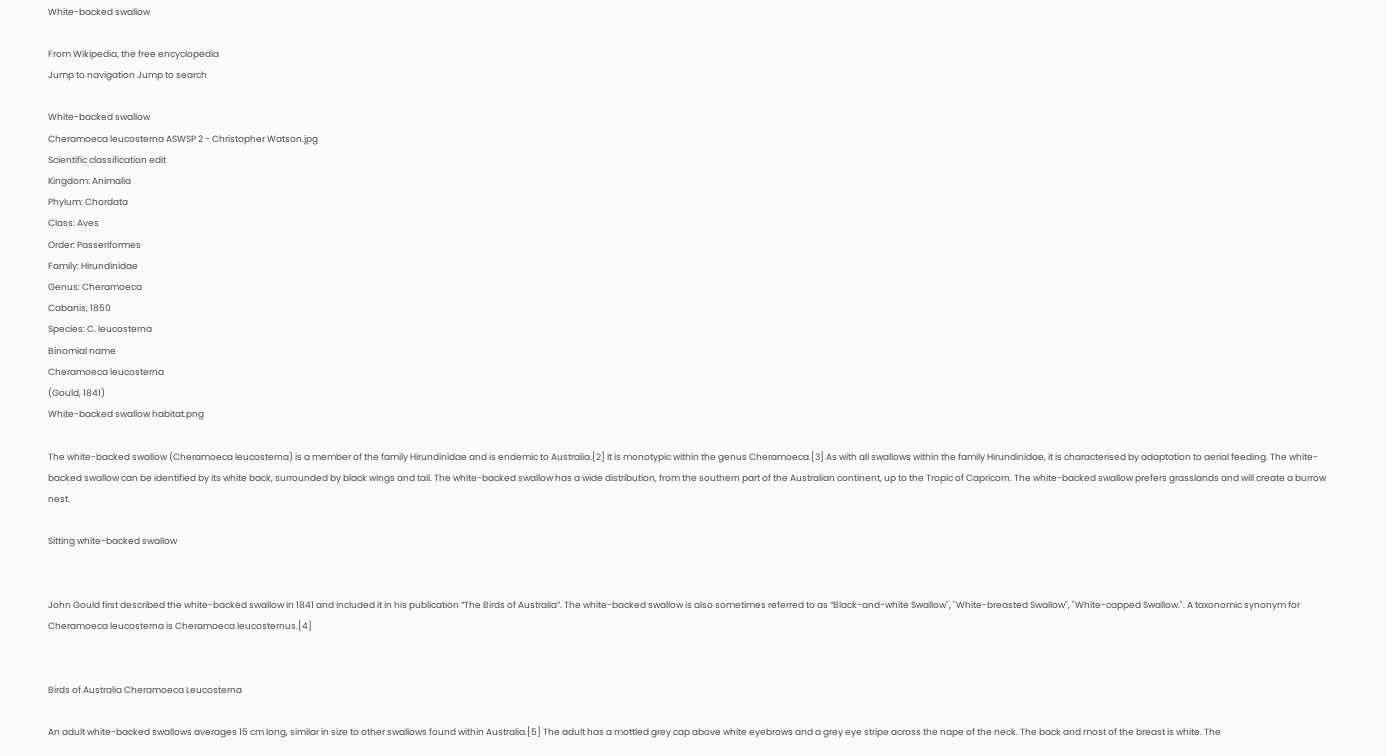White-backed swallow

From Wikipedia, the free encyclopedia
Jump to navigation Jump to search

White-backed swallow
Cheramoeca leucosterna ASWSP 2 - Christopher Watson.jpg
Scientific classification edit
Kingdom: Animalia
Phylum: Chordata
Class: Aves
Order: Passeriformes
Family: Hirundinidae
Genus: Cheramoeca
Cabanis, 1850
Species: C. leucosterna
Binomial name
Cheramoeca leucosterna
(Gould, 1841)
White-backed swallow habitat.png

The white-backed swallow (Cheramoeca leucosterna) is a member of the family Hirundinidae and is endemic to Australia.[2] It is monotypic within the genus Cheramoeca.[3] As with all swallows within the family Hirundinidae, it is characterised by adaptation to aerial feeding. The white-backed swallow can be identified by its white back, surrounded by black wings and tail. The white-backed swallow has a wide distribution, from the southern part of the Australian continent, up to the Tropic of Capricorn. The white-backed swallow prefers grasslands and will create a burrow nest.

Sitting white-backed swallow


John Gould first described the white-backed swallow in 1841 and included it in his publication “The Birds of Australia”. The white-backed swallow is also sometimes referred to as “Black-and-white Swallow", "White-breasted Swallow", "White-capped Swallow.". A taxonomic synonym for Cheramoeca leucosterna is Cheramoeca leucosternus.[4]


Birds of Australia Cheramoeca Leucosterna

An adult white-backed swallows averages 15 cm long, similar in size to other swallows found within Australia.[5] The adult has a mottled grey cap above white eyebrows and a grey eye stripe across the nape of the neck. The back and most of the breast is white. The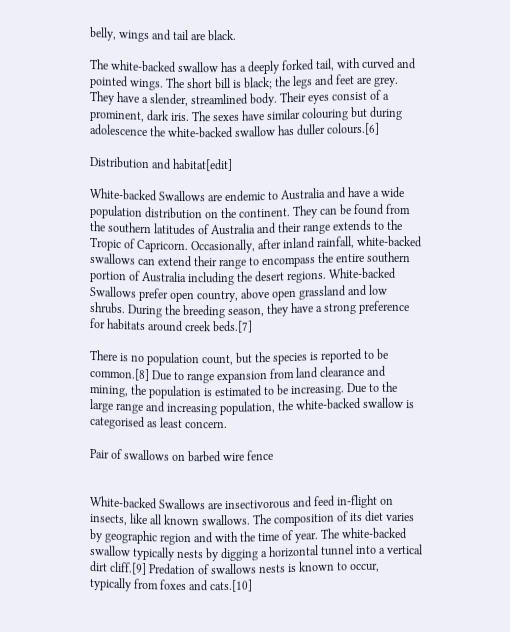belly, wings and tail are black.

The white-backed swallow has a deeply forked tail, with curved and pointed wings. The short bill is black; the legs and feet are grey. They have a slender, streamlined body. Their eyes consist of a prominent, dark iris. The sexes have similar colouring but during adolescence the white-backed swallow has duller colours.[6]

Distribution and habitat[edit]

White-backed Swallows are endemic to Australia and have a wide population distribution on the continent. They can be found from the southern latitudes of Australia and their range extends to the Tropic of Capricorn. Occasionally, after inland rainfall, white-backed swallows can extend their range to encompass the entire southern portion of Australia including the desert regions. White-backed Swallows prefer open country, above open grassland and low shrubs. During the breeding season, they have a strong preference for habitats around creek beds.[7]

There is no population count, but the species is reported to be common.[8] Due to range expansion from land clearance and mining, the population is estimated to be increasing. Due to the large range and increasing population, the white-backed swallow is categorised as least concern.

Pair of swallows on barbed wire fence


White-backed Swallows are insectivorous and feed in-flight on insects, like all known swallows. The composition of its diet varies by geographic region and with the time of year. The white-backed swallow typically nests by digging a horizontal tunnel into a vertical dirt cliff.[9] Predation of swallows nests is known to occur, typically from foxes and cats.[10]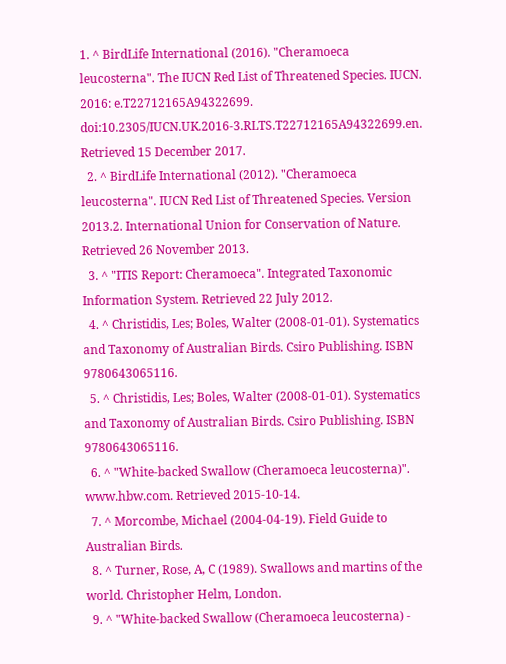1. ^ BirdLife International (2016). "Cheramoeca leucosterna". The IUCN Red List of Threatened Species. IUCN. 2016: e.T22712165A94322699. doi:10.2305/IUCN.UK.2016-3.RLTS.T22712165A94322699.en. Retrieved 15 December 2017.
  2. ^ BirdLife International (2012). "Cheramoeca leucosterna". IUCN Red List of Threatened Species. Version 2013.2. International Union for Conservation of Nature. Retrieved 26 November 2013.
  3. ^ "ITIS Report: Cheramoeca". Integrated Taxonomic Information System. Retrieved 22 July 2012.
  4. ^ Christidis, Les; Boles, Walter (2008-01-01). Systematics and Taxonomy of Australian Birds. Csiro Publishing. ISBN 9780643065116.
  5. ^ Christidis, Les; Boles, Walter (2008-01-01). Systematics and Taxonomy of Australian Birds. Csiro Publishing. ISBN 9780643065116.
  6. ^ "White-backed Swallow (Cheramoeca leucosterna)". www.hbw.com. Retrieved 2015-10-14.
  7. ^ Morcombe, Michael (2004-04-19). Field Guide to Australian Birds.
  8. ^ Turner, Rose, A, C (1989). Swallows and martins of the world. Christopher Helm, London.
  9. ^ "White-backed Swallow (Cheramoeca leucosterna) -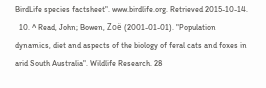BirdLife species factsheet". www.birdlife.org. Retrieved 2015-10-14.
  10. ^ Read, John; Bowen, Zoë (2001-01-01). "Population dynamics, diet and aspects of the biology of feral cats and foxes in arid South Australia". Wildlife Research. 28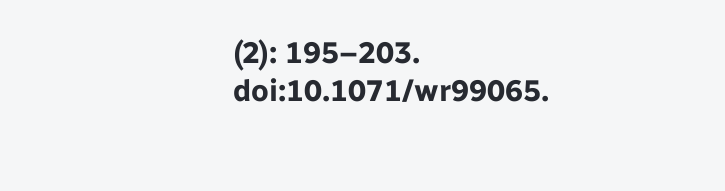(2): 195–203. doi:10.1071/wr99065.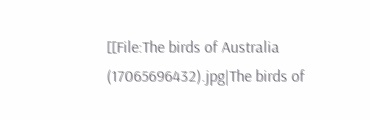[[File:The birds of Australia (17065696432).jpg|The birds of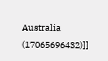Australia (17065696432)]]